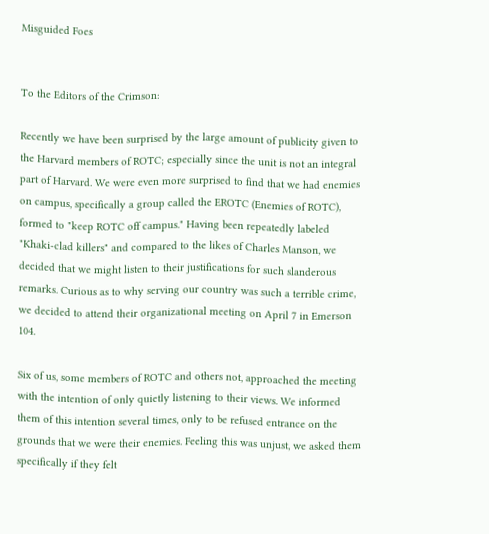Misguided Foes


To the Editors of the Crimson:

Recently we have been surprised by the large amount of publicity given to the Harvard members of ROTC; especially since the unit is not an integral part of Harvard. We were even more surprised to find that we had enemies on campus, specifically a group called the EROTC (Enemies of ROTC), formed to "keep ROTC off campus." Having been repeatedly labeled "Khaki-clad killers" and compared to the likes of Charles Manson, we decided that we might listen to their justifications for such slanderous remarks. Curious as to why serving our country was such a terrible crime, we decided to attend their organizational meeting on April 7 in Emerson 104.

Six of us, some members of ROTC and others not, approached the meeting with the intention of only quietly listening to their views. We informed them of this intention several times, only to be refused entrance on the grounds that we were their enemies. Feeling this was unjust, we asked them specifically if they felt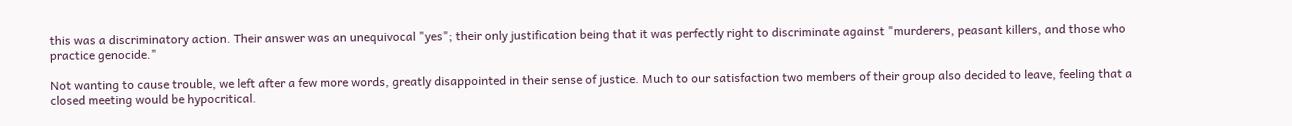this was a discriminatory action. Their answer was an unequivocal "yes"; their only justification being that it was perfectly right to discriminate against "murderers, peasant killers, and those who practice genocide."

Not wanting to cause trouble, we left after a few more words, greatly disappointed in their sense of justice. Much to our satisfaction two members of their group also decided to leave, feeling that a closed meeting would be hypocritical.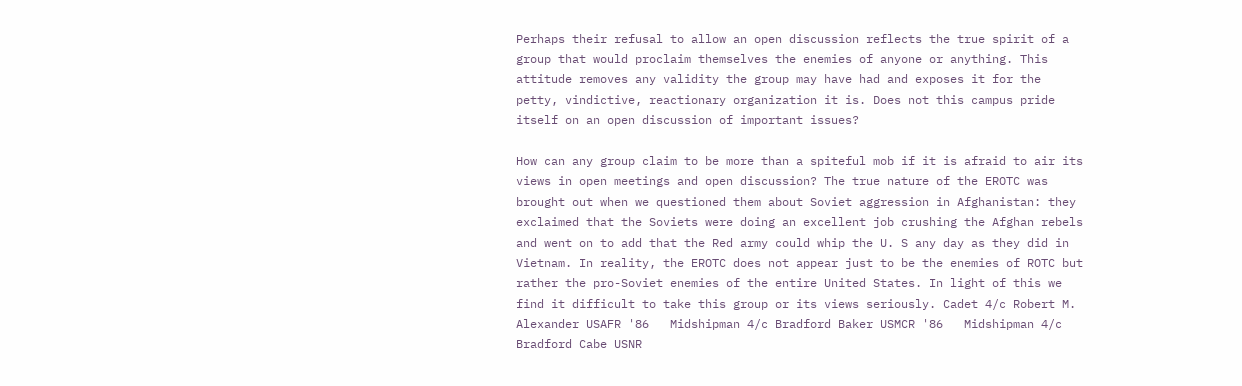Perhaps their refusal to allow an open discussion reflects the true spirit of a group that would proclaim themselves the enemies of anyone or anything. This attitude removes any validity the group may have had and exposes it for the petty, vindictive, reactionary organization it is. Does not this campus pride itself on an open discussion of important issues?

How can any group claim to be more than a spiteful mob if it is afraid to air its views in open meetings and open discussion? The true nature of the EROTC was brought out when we questioned them about Soviet aggression in Afghanistan: they exclaimed that the Soviets were doing an excellent job crushing the Afghan rebels and went on to add that the Red army could whip the U. S any day as they did in Vietnam. In reality, the EROTC does not appear just to be the enemies of ROTC but rather the pro-Soviet enemies of the entire United States. In light of this we find it difficult to take this group or its views seriously. Cadet 4/c Robert M. Alexander USAFR '86   Midshipman 4/c Bradford Baker USMCR '86   Midshipman 4/c Bradford Cabe USNR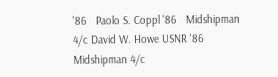'86   Paolo S. Coppl '86   Midshipman 4/c David W. Howe USNR '86   Midshipman 4/c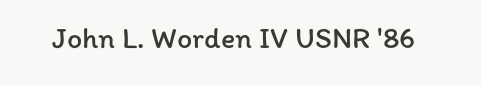John L. Worden IV USNR '86